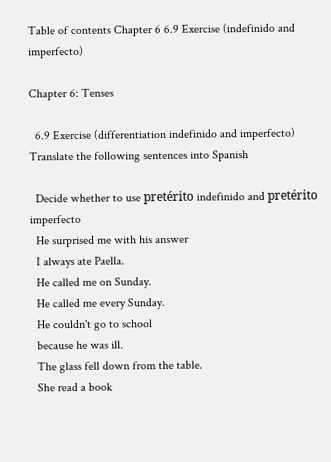Table of contents Chapter 6 6.9 Exercise (indefinido and imperfecto)

Chapter 6: Tenses

  6.9 Exercise (differentiation indefinido and imperfecto)
Translate the following sentences into Spanish

  Decide whether to use pretérito indefinido and pretérito imperfecto
  He surprised me with his answer
  I always ate Paella.
  He called me on Sunday.
  He called me every Sunday.
  He couldn't go to school
  because he was ill.
  The glass fell down from the table.
  She read a book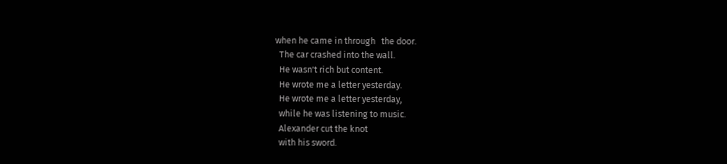when he came in through   the door.
  The car crashed into the wall.
  He wasn't rich but content.
  He wrote me a letter yesterday.
  He wrote me a letter yesterday,
  while he was listening to music.
  Alexander cut the knot
  with his sword.